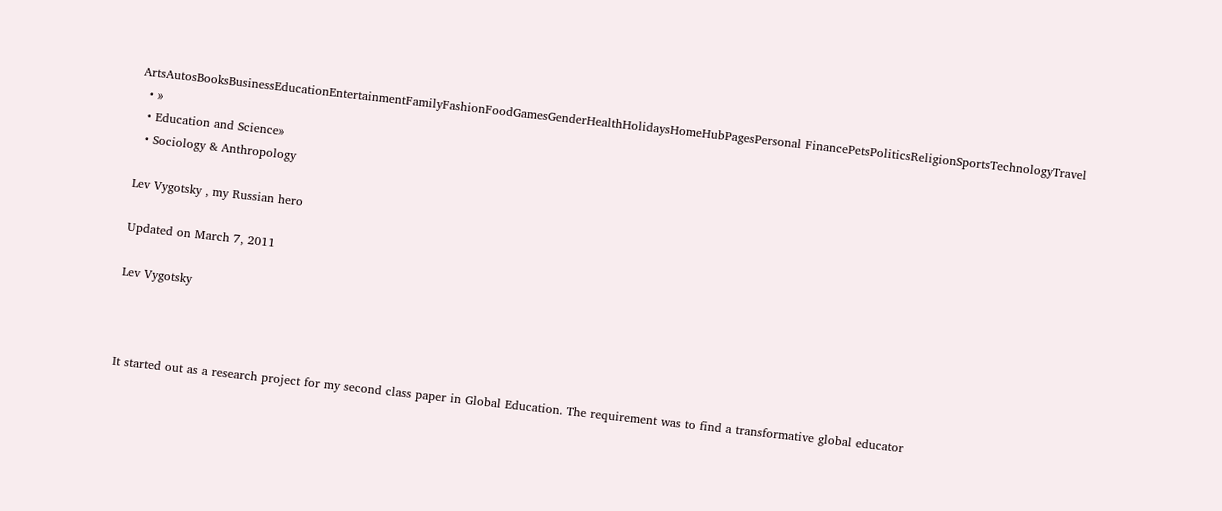ArtsAutosBooksBusinessEducationEntertainmentFamilyFashionFoodGamesGenderHealthHolidaysHomeHubPagesPersonal FinancePetsPoliticsReligionSportsTechnologyTravel
  • »
  • Education and Science»
  • Sociology & Anthropology

Lev Vygotsky , my Russian hero

Updated on March 7, 2011

Lev Vygotsky



It started out as a research project for my second class paper in Global Education. The requirement was to find a transformative global educator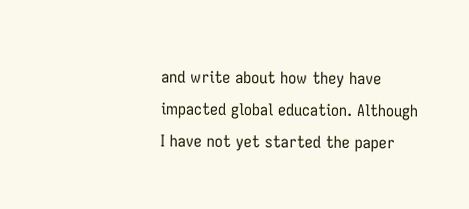and write about how they have impacted global education. Although I have not yet started the paper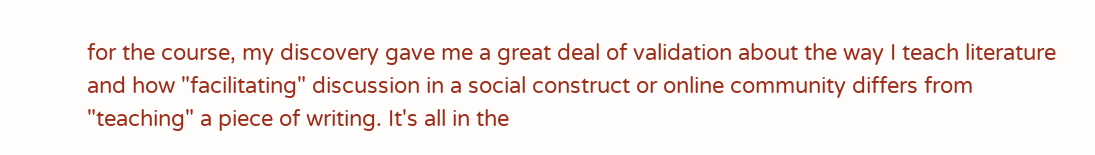for the course, my discovery gave me a great deal of validation about the way I teach literature and how "facilitating" discussion in a social construct or online community differs from "teaching" a piece of writing. It's all in the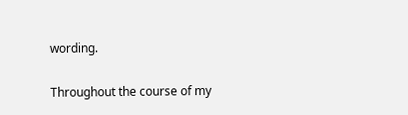wording.

Throughout the course of my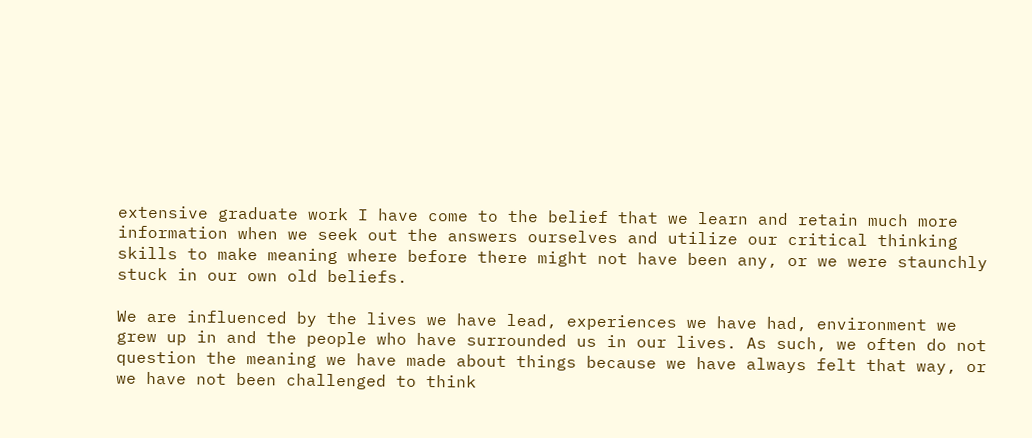extensive graduate work I have come to the belief that we learn and retain much more information when we seek out the answers ourselves and utilize our critical thinking skills to make meaning where before there might not have been any, or we were staunchly stuck in our own old beliefs.

We are influenced by the lives we have lead, experiences we have had, environment we grew up in and the people who have surrounded us in our lives. As such, we often do not question the meaning we have made about things because we have always felt that way, or we have not been challenged to think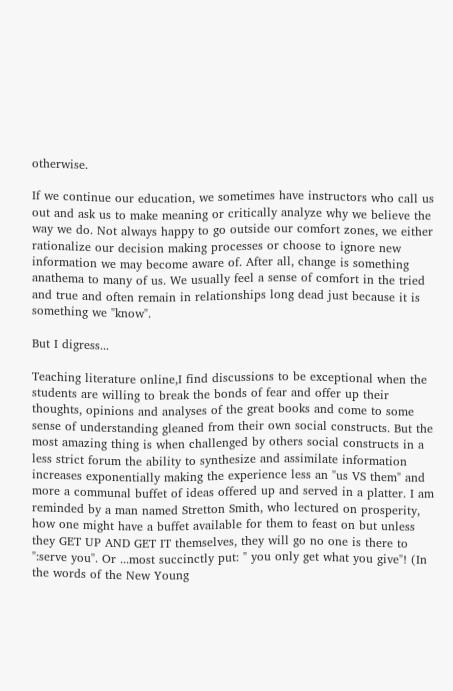otherwise.

If we continue our education, we sometimes have instructors who call us out and ask us to make meaning or critically analyze why we believe the way we do. Not always happy to go outside our comfort zones, we either rationalize our decision making processes or choose to ignore new information we may become aware of. After all, change is something anathema to many of us. We usually feel a sense of comfort in the tried and true and often remain in relationships long dead just because it is something we "know".

But I digress...

Teaching literature online,I find discussions to be exceptional when the students are willing to break the bonds of fear and offer up their thoughts, opinions and analyses of the great books and come to some sense of understanding gleaned from their own social constructs. But the most amazing thing is when challenged by others social constructs in a less strict forum the ability to synthesize and assimilate information increases exponentially making the experience less an "us VS them" and more a communal buffet of ideas offered up and served in a platter. I am reminded by a man named Stretton Smith, who lectured on prosperity, how one might have a buffet available for them to feast on but unless they GET UP AND GET IT themselves, they will go no one is there to ":serve you". Or ...most succinctly put: " you only get what you give"! (In the words of the New Young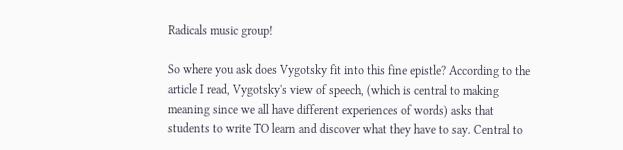Radicals music group!

So where you ask does Vygotsky fit into this fine epistle? According to the article I read, Vygotsky's view of speech, (which is central to making meaning since we all have different experiences of words) asks that students to write TO learn and discover what they have to say. Central to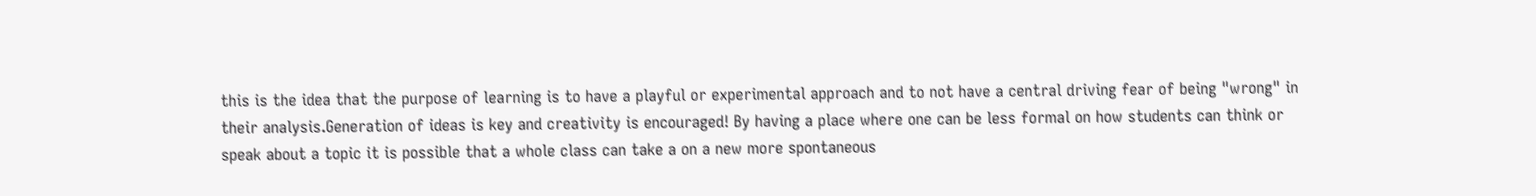this is the idea that the purpose of learning is to have a playful or experimental approach and to not have a central driving fear of being "wrong" in their analysis.Generation of ideas is key and creativity is encouraged! By having a place where one can be less formal on how students can think or speak about a topic it is possible that a whole class can take a on a new more spontaneous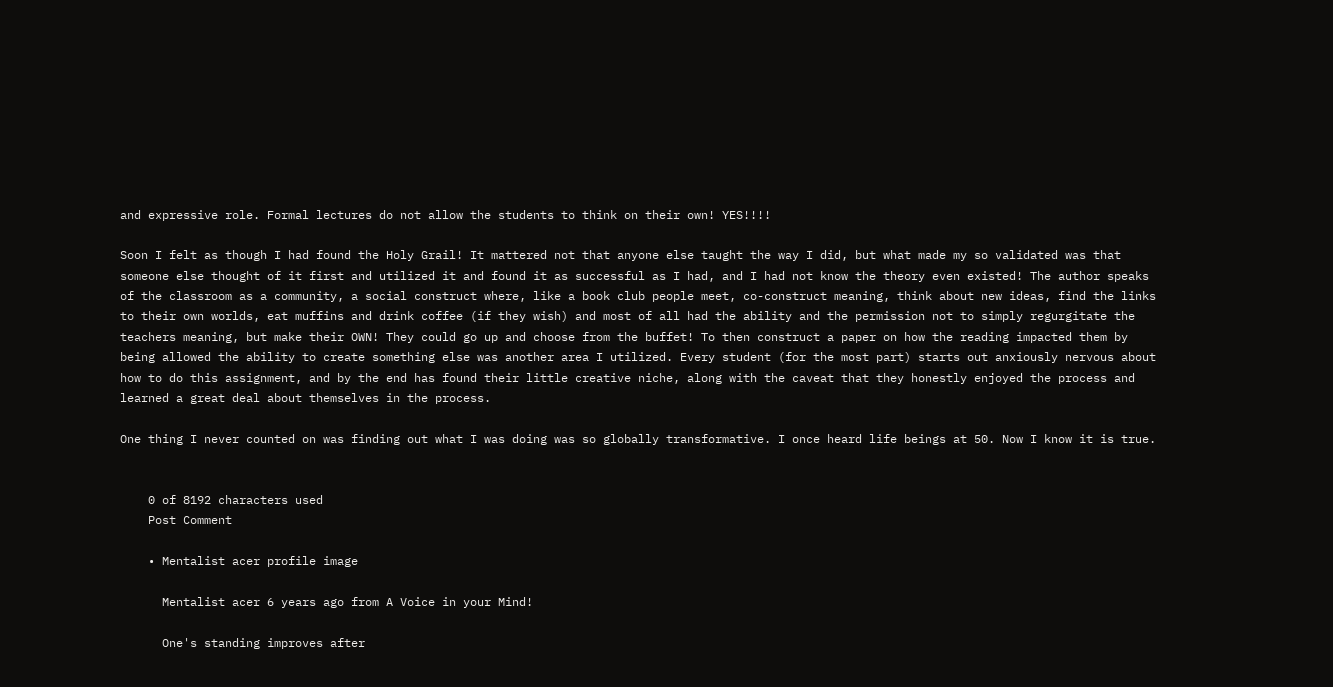and expressive role. Formal lectures do not allow the students to think on their own! YES!!!!

Soon I felt as though I had found the Holy Grail! It mattered not that anyone else taught the way I did, but what made my so validated was that someone else thought of it first and utilized it and found it as successful as I had, and I had not know the theory even existed! The author speaks of the classroom as a community, a social construct where, like a book club people meet, co-construct meaning, think about new ideas, find the links to their own worlds, eat muffins and drink coffee (if they wish) and most of all had the ability and the permission not to simply regurgitate the teachers meaning, but make their OWN! They could go up and choose from the buffet! To then construct a paper on how the reading impacted them by being allowed the ability to create something else was another area I utilized. Every student (for the most part) starts out anxiously nervous about how to do this assignment, and by the end has found their little creative niche, along with the caveat that they honestly enjoyed the process and learned a great deal about themselves in the process.

One thing I never counted on was finding out what I was doing was so globally transformative. I once heard life beings at 50. Now I know it is true.


    0 of 8192 characters used
    Post Comment

    • Mentalist acer profile image

      Mentalist acer 6 years ago from A Voice in your Mind!

      One's standing improves after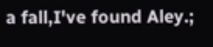a fall,I've found Aley.;